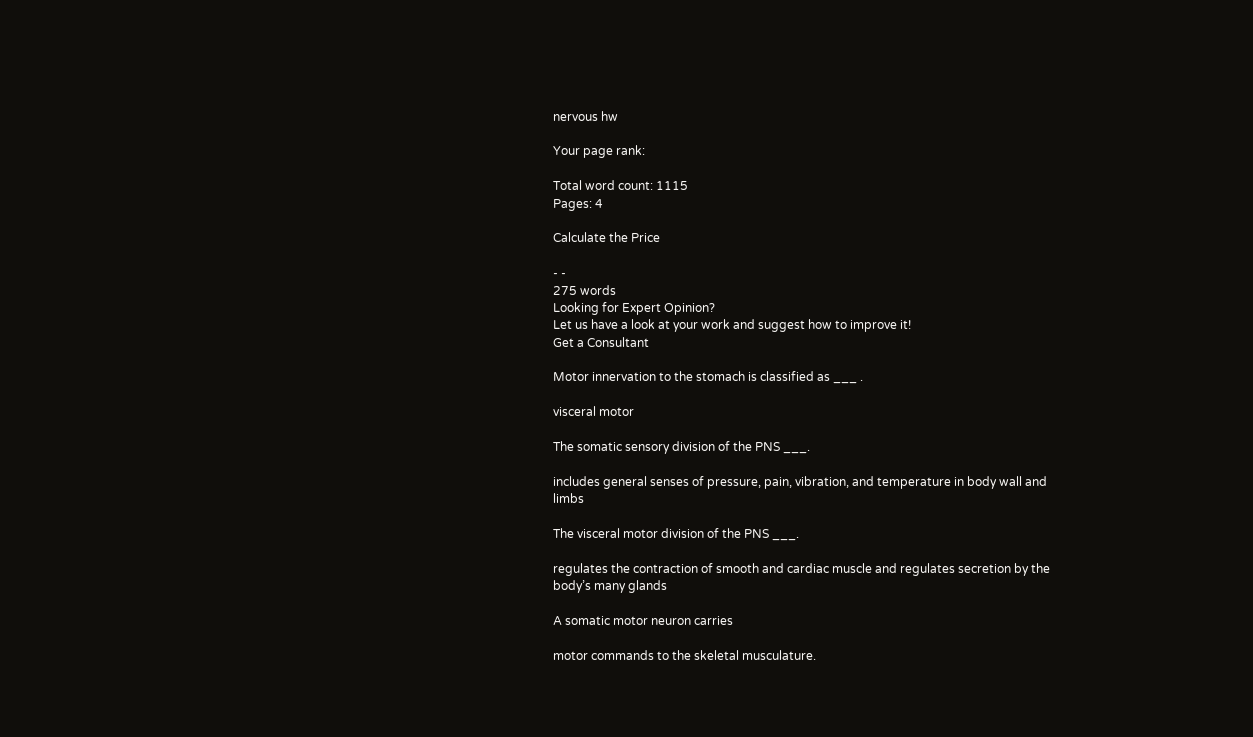nervous hw

Your page rank:

Total word count: 1115
Pages: 4

Calculate the Price

- -
275 words
Looking for Expert Opinion?
Let us have a look at your work and suggest how to improve it!
Get a Consultant

Motor innervation to the stomach is classified as ___ .

visceral motor

The somatic sensory division of the PNS ___.

includes general senses of pressure, pain, vibration, and temperature in body wall and limbs

The visceral motor division of the PNS ___.

regulates the contraction of smooth and cardiac muscle and regulates secretion by the body’s many glands

A somatic motor neuron carries

motor commands to the skeletal musculature.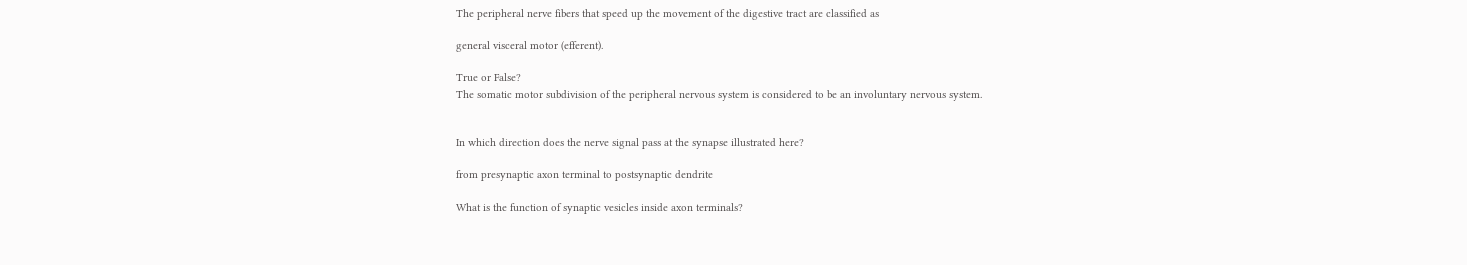The peripheral nerve fibers that speed up the movement of the digestive tract are classified as

general visceral motor (efferent).

True or False?
The somatic motor subdivision of the peripheral nervous system is considered to be an involuntary nervous system.


In which direction does the nerve signal pass at the synapse illustrated here?

from presynaptic axon terminal to postsynaptic dendrite

What is the function of synaptic vesicles inside axon terminals?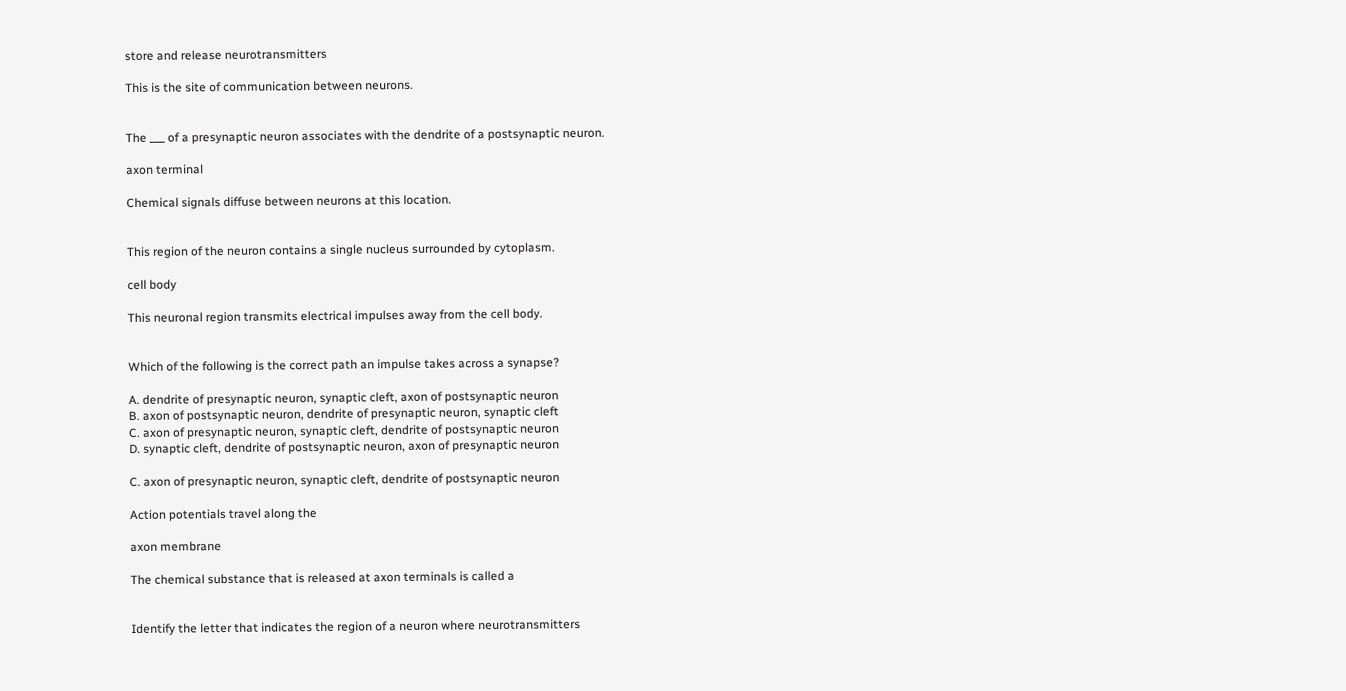store and release neurotransmitters

This is the site of communication between neurons.


The ___ of a presynaptic neuron associates with the dendrite of a postsynaptic neuron.

axon terminal

Chemical signals diffuse between neurons at this location.


This region of the neuron contains a single nucleus surrounded by cytoplasm.

cell body

This neuronal region transmits electrical impulses away from the cell body.


Which of the following is the correct path an impulse takes across a synapse?

A. dendrite of presynaptic neuron, synaptic cleft, axon of postsynaptic neuron
B. axon of postsynaptic neuron, dendrite of presynaptic neuron, synaptic cleft
C. axon of presynaptic neuron, synaptic cleft, dendrite of postsynaptic neuron
D. synaptic cleft, dendrite of postsynaptic neuron, axon of presynaptic neuron

C. axon of presynaptic neuron, synaptic cleft, dendrite of postsynaptic neuron

Action potentials travel along the

axon membrane

The chemical substance that is released at axon terminals is called a


Identify the letter that indicates the region of a neuron where neurotransmitters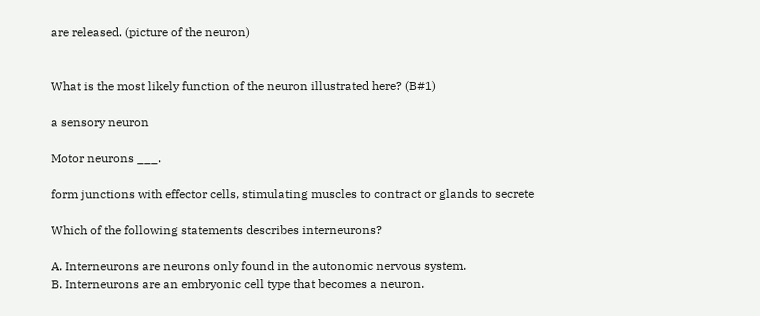are released. (picture of the neuron)


What is the most likely function of the neuron illustrated here? (B#1)

a sensory neuron

Motor neurons ___.

form junctions with effector cells, stimulating muscles to contract or glands to secrete

Which of the following statements describes interneurons?

A. Interneurons are neurons only found in the autonomic nervous system.
B. Interneurons are an embryonic cell type that becomes a neuron.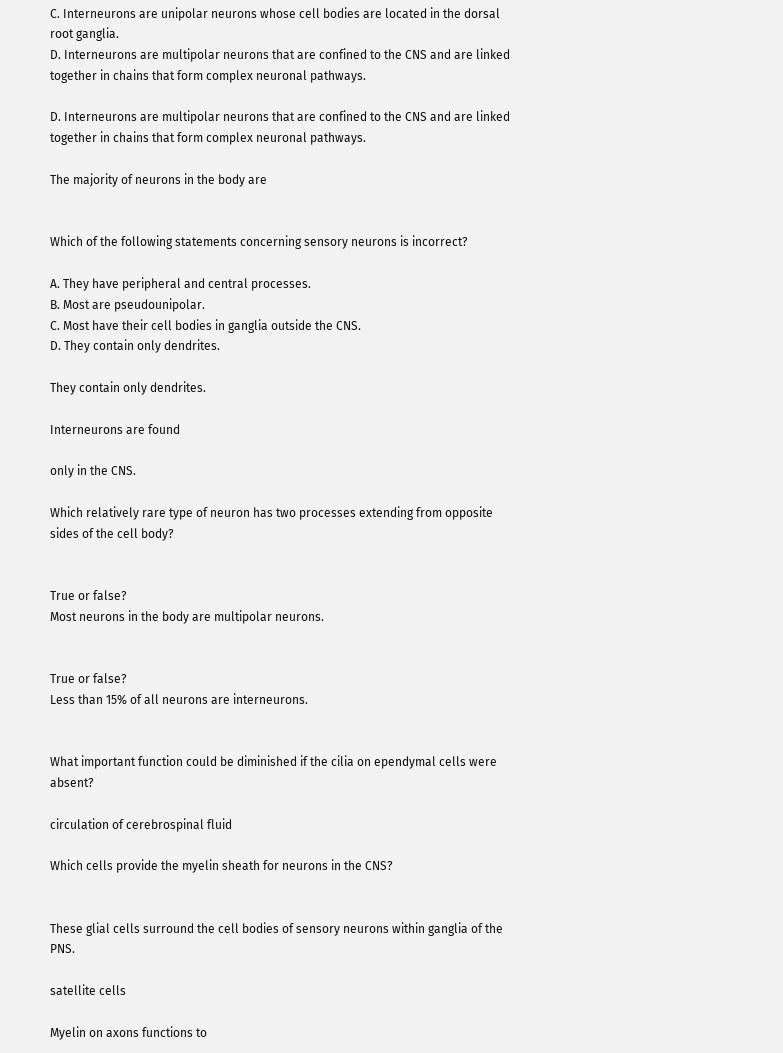C. Interneurons are unipolar neurons whose cell bodies are located in the dorsal root ganglia.
D. Interneurons are multipolar neurons that are confined to the CNS and are linked together in chains that form complex neuronal pathways.

D. Interneurons are multipolar neurons that are confined to the CNS and are linked together in chains that form complex neuronal pathways.

The majority of neurons in the body are


Which of the following statements concerning sensory neurons is incorrect?

A. They have peripheral and central processes.
B. Most are pseudounipolar.
C. Most have their cell bodies in ganglia outside the CNS.
D. They contain only dendrites.

They contain only dendrites.

Interneurons are found

only in the CNS.

Which relatively rare type of neuron has two processes extending from opposite sides of the cell body?


True or false?
Most neurons in the body are multipolar neurons.


True or false?
Less than 15% of all neurons are interneurons.


What important function could be diminished if the cilia on ependymal cells were absent?

circulation of cerebrospinal fluid

Which cells provide the myelin sheath for neurons in the CNS?


These glial cells surround the cell bodies of sensory neurons within ganglia of the PNS.

satellite cells

Myelin on axons functions to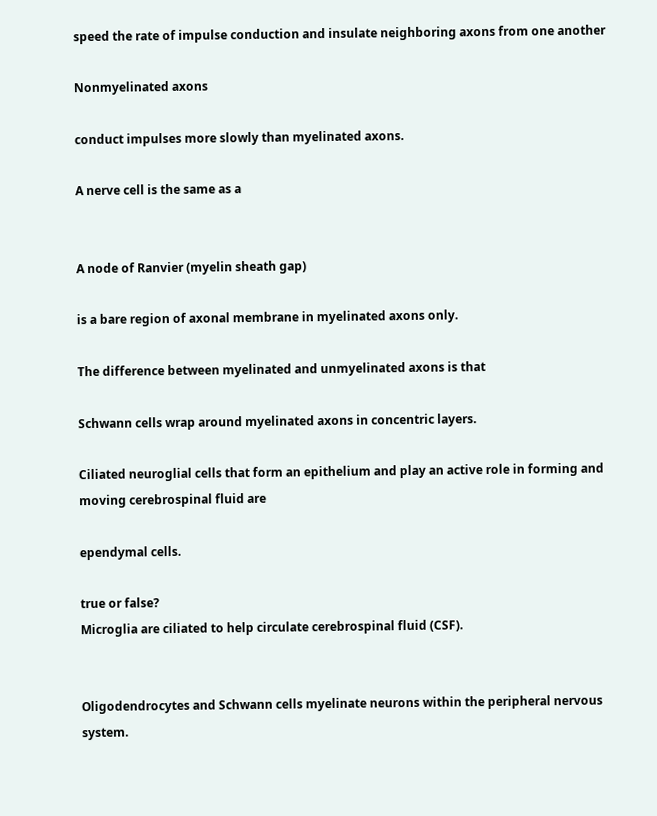speed the rate of impulse conduction and insulate neighboring axons from one another

Nonmyelinated axons

conduct impulses more slowly than myelinated axons.

A nerve cell is the same as a


A node of Ranvier (myelin sheath gap)

is a bare region of axonal membrane in myelinated axons only.

The difference between myelinated and unmyelinated axons is that

Schwann cells wrap around myelinated axons in concentric layers.

Ciliated neuroglial cells that form an epithelium and play an active role in forming and moving cerebrospinal fluid are

ependymal cells.

true or false?
Microglia are ciliated to help circulate cerebrospinal fluid (CSF).


Oligodendrocytes and Schwann cells myelinate neurons within the peripheral nervous system.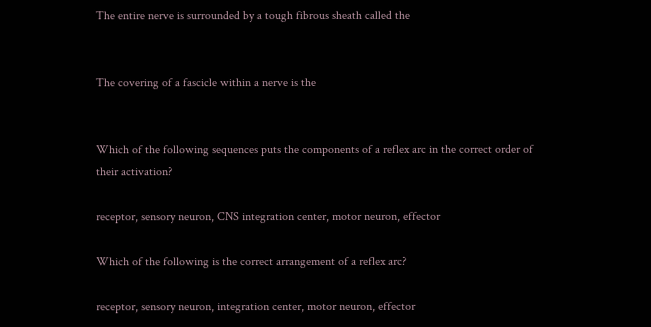The entire nerve is surrounded by a tough fibrous sheath called the


The covering of a fascicle within a nerve is the


Which of the following sequences puts the components of a reflex arc in the correct order of their activation?

receptor, sensory neuron, CNS integration center, motor neuron, effector

Which of the following is the correct arrangement of a reflex arc?

receptor, sensory neuron, integration center, motor neuron, effector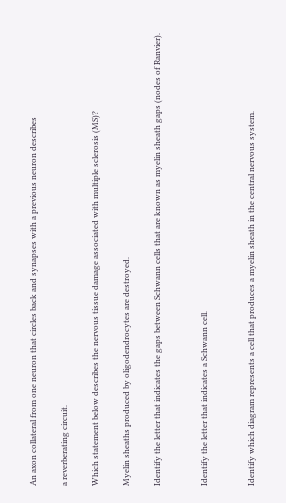An axon collateral from one neuron that circles back and synapses with a previous neuron describes

a reverberating circuit.

Which statement below describes the nervous tissue damage associated with multiple sclerosis (MS)?

Myelin sheaths produced by oligodendrocytes are destroyed.

Identify the letter that indicates the gaps between Schwann cells that are known as myelin sheath gaps (nodes of Ranvier).


Identify the letter that indicates a Schwann cell.


Identify which diagram represents a cell that produces a myelin sheath in the central nervous system.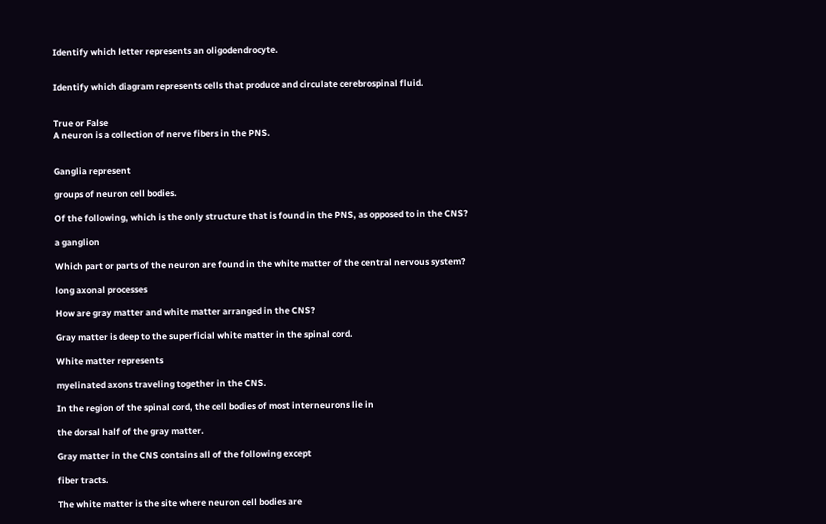Identify which letter represents an oligodendrocyte.


Identify which diagram represents cells that produce and circulate cerebrospinal fluid.


True or False
A neuron is a collection of nerve fibers in the PNS.


Ganglia represent

groups of neuron cell bodies.

Of the following, which is the only structure that is found in the PNS, as opposed to in the CNS?

a ganglion

Which part or parts of the neuron are found in the white matter of the central nervous system?

long axonal processes

How are gray matter and white matter arranged in the CNS?

Gray matter is deep to the superficial white matter in the spinal cord.

White matter represents

myelinated axons traveling together in the CNS.

In the region of the spinal cord, the cell bodies of most interneurons lie in

the dorsal half of the gray matter.

Gray matter in the CNS contains all of the following except

fiber tracts.

The white matter is the site where neuron cell bodies are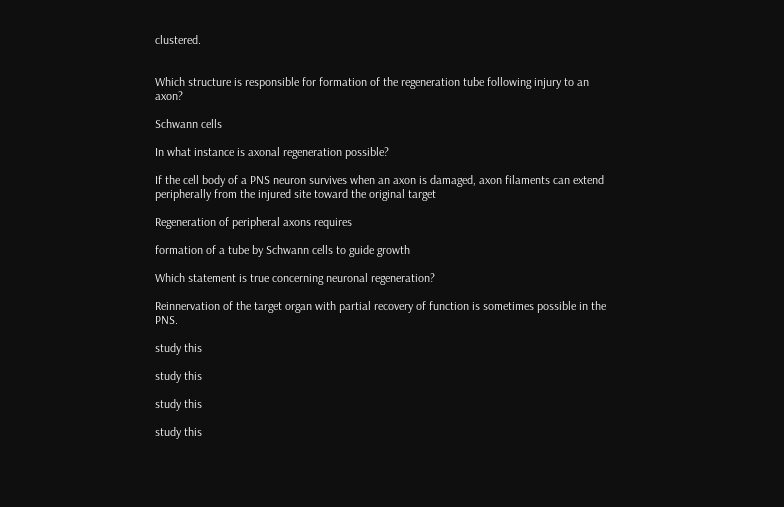clustered.


Which structure is responsible for formation of the regeneration tube following injury to an axon?

Schwann cells

In what instance is axonal regeneration possible?

If the cell body of a PNS neuron survives when an axon is damaged, axon filaments can extend peripherally from the injured site toward the original target

Regeneration of peripheral axons requires

formation of a tube by Schwann cells to guide growth

Which statement is true concerning neuronal regeneration?

Reinnervation of the target organ with partial recovery of function is sometimes possible in the PNS.

study this

study this

study this

study this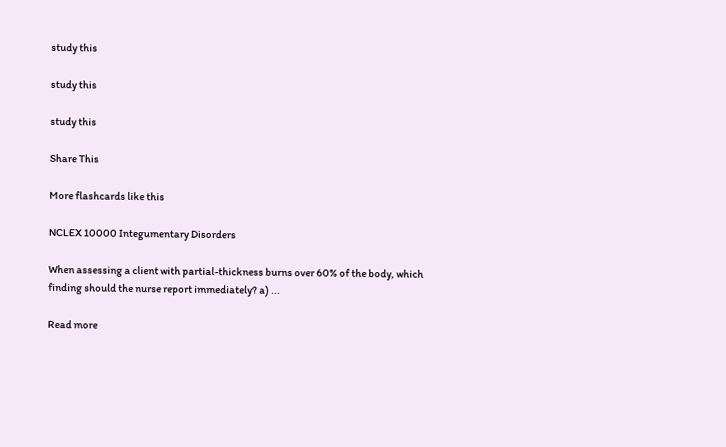study this

study this

study this

Share This

More flashcards like this

NCLEX 10000 Integumentary Disorders

When assessing a client with partial-thickness burns over 60% of the body, which finding should the nurse report immediately? a) ...

Read more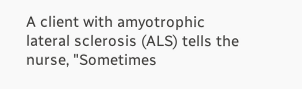A client with amyotrophic lateral sclerosis (ALS) tells the nurse, "Sometimes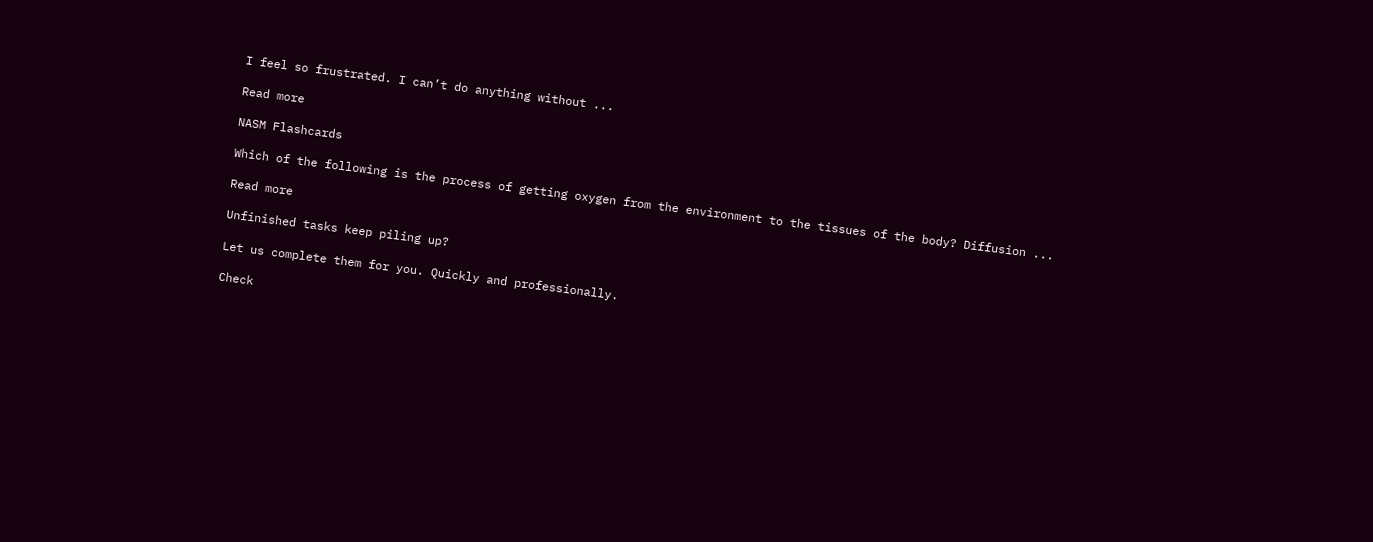I feel so frustrated. I can’t do anything without ...

Read more

NASM Flashcards

Which of the following is the process of getting oxygen from the environment to the tissues of the body? Diffusion ...

Read more

Unfinished tasks keep piling up?

Let us complete them for you. Quickly and professionally.

Check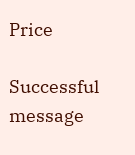Price

Successful message